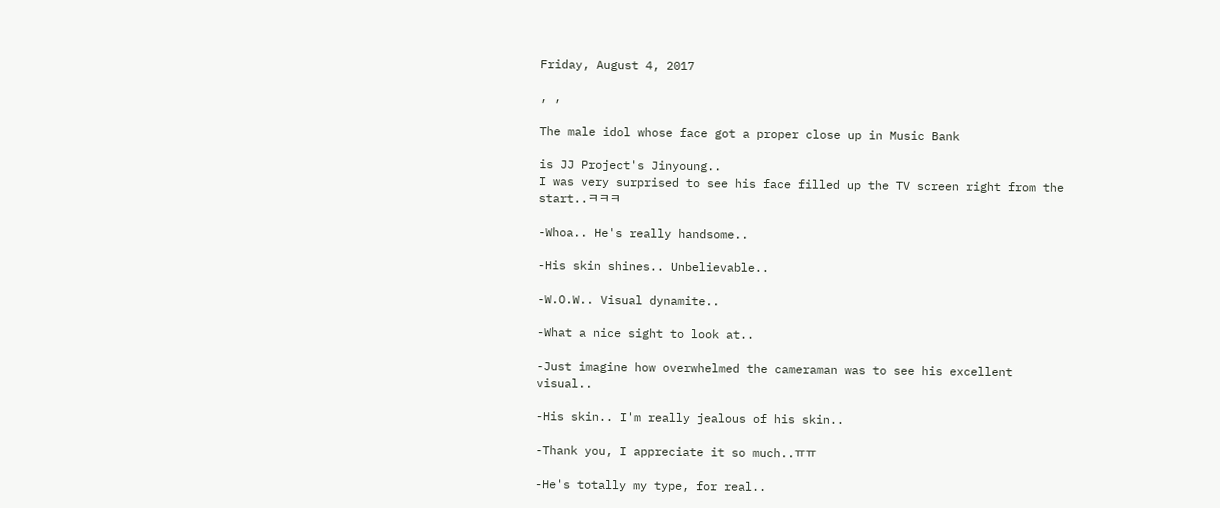Friday, August 4, 2017

, ,

The male idol whose face got a proper close up in Music Bank

is JJ Project's Jinyoung..
I was very surprised to see his face filled up the TV screen right from the start..ㅋㅋㅋ

-Whoa.. He's really handsome..

-His skin shines.. Unbelievable..

-W.O.W.. Visual dynamite..

-What a nice sight to look at..

-Just imagine how overwhelmed the cameraman was to see his excellent visual..

-His skin.. I'm really jealous of his skin..

-Thank you, I appreciate it so much..ㅠㅠ

-He's totally my type, for real..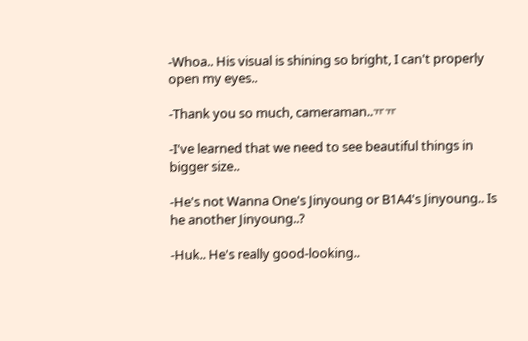-Whoa.. His visual is shining so bright, I can't properly open my eyes..

-Thank you so much, cameraman..ㅠㅠ

-I've learned that we need to see beautiful things in bigger size..

-He's not Wanna One's Jinyoung or B1A4's Jinyoung.. Is he another Jinyoung..?

-Huk.. He's really good-looking..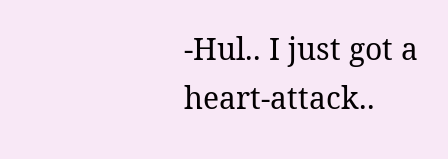-Hul.. I just got a heart-attack..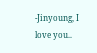-Jinyoung, I love you..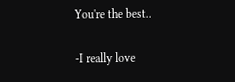You're the best..

-I really love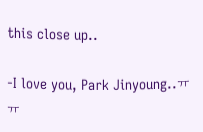this close up..

-I love you, Park Jinyoung..ㅠㅠ